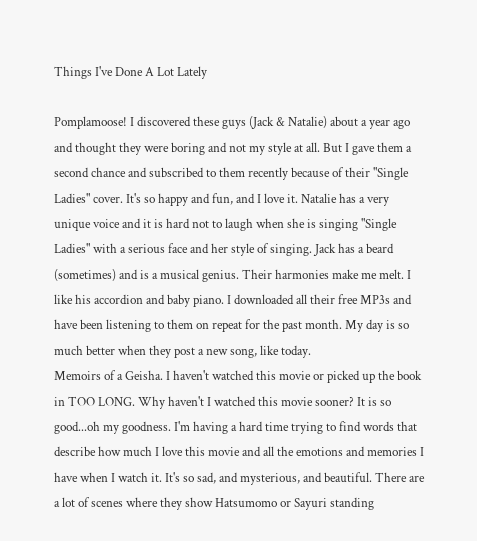Things I've Done A Lot Lately

Pomplamoose! I discovered these guys (Jack & Natalie) about a year ago and thought they were boring and not my style at all. But I gave them a second chance and subscribed to them recently because of their "Single Ladies" cover. It's so happy and fun, and I love it. Natalie has a very unique voice and it is hard not to laugh when she is singing "Single Ladies" with a serious face and her style of singing. Jack has a beard (sometimes) and is a musical genius. Their harmonies make me melt. I like his accordion and baby piano. I downloaded all their free MP3s and have been listening to them on repeat for the past month. My day is so much better when they post a new song, like today.
Memoirs of a Geisha. I haven't watched this movie or picked up the book in TOO LONG. Why haven't I watched this movie sooner? It is so good...oh my goodness. I'm having a hard time trying to find words that describe how much I love this movie and all the emotions and memories I have when I watch it. It's so sad, and mysterious, and beautiful. There are a lot of scenes where they show Hatsumomo or Sayuri standing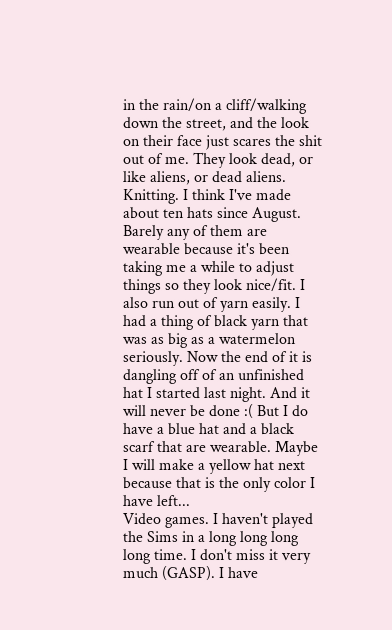in the rain/on a cliff/walking down the street, and the look on their face just scares the shit out of me. They look dead, or like aliens, or dead aliens.
Knitting. I think I've made about ten hats since August. Barely any of them are wearable because it's been taking me a while to adjust things so they look nice/fit. I also run out of yarn easily. I had a thing of black yarn that was as big as a watermelon seriously. Now the end of it is dangling off of an unfinished hat I started last night. And it will never be done :( But I do have a blue hat and a black scarf that are wearable. Maybe I will make a yellow hat next because that is the only color I have left...
Video games. I haven't played the Sims in a long long long long time. I don't miss it very much (GASP). I have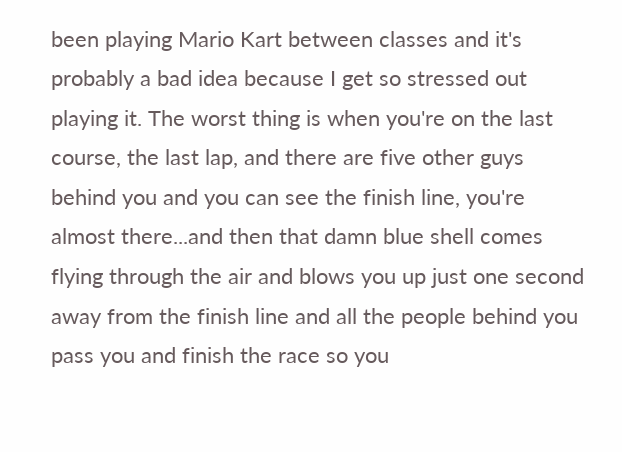been playing Mario Kart between classes and it's probably a bad idea because I get so stressed out playing it. The worst thing is when you're on the last course, the last lap, and there are five other guys behind you and you can see the finish line, you're almost there...and then that damn blue shell comes flying through the air and blows you up just one second away from the finish line and all the people behind you pass you and finish the race so you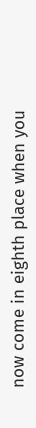now come in eighth place when you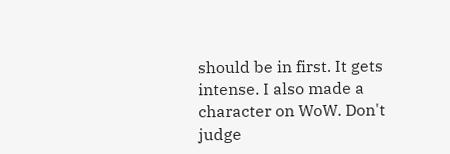should be in first. It gets intense. I also made a character on WoW. Don't judge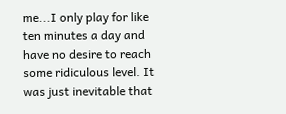me...I only play for like ten minutes a day and have no desire to reach some ridiculous level. It was just inevitable that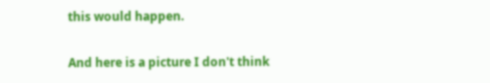this would happen.

And here is a picture I don't think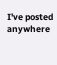I've posted anywhere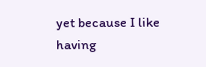yet because I like having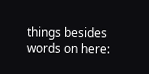things besides words on here: